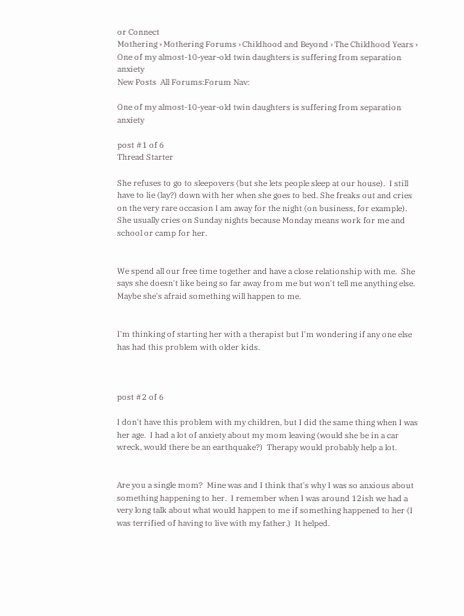or Connect
Mothering › Mothering Forums › Childhood and Beyond › The Childhood Years › One of my almost-10-year-old twin daughters is suffering from separation anxiety
New Posts  All Forums:Forum Nav:

One of my almost-10-year-old twin daughters is suffering from separation anxiety

post #1 of 6
Thread Starter

She refuses to go to sleepovers (but she lets people sleep at our house).  I still have to lie (lay?) down with her when she goes to bed. She freaks out and cries on the very rare occasion I am away for the night (on business, for example).  She usually cries on Sunday nights because Monday means work for me and school or camp for her.


We spend all our free time together and have a close relationship with me.  She says she doesn't like being so far away from me but won't tell me anything else.  Maybe she's afraid something will happen to me.


I'm thinking of starting her with a therapist but I'm wondering if any one else has had this problem with older kids.



post #2 of 6

I don't have this problem with my children, but I did the same thing when I was her age.  I had a lot of anxiety about my mom leaving (would she be in a car wreck, would there be an earthquake?)  Therapy would probably help a lot.


Are you a single mom?  Mine was and I think that's why I was so anxious about something happening to her.  I remember when I was around 12ish we had a very long talk about what would happen to me if something happened to her (I was terrified of having to live with my father.)  It helped.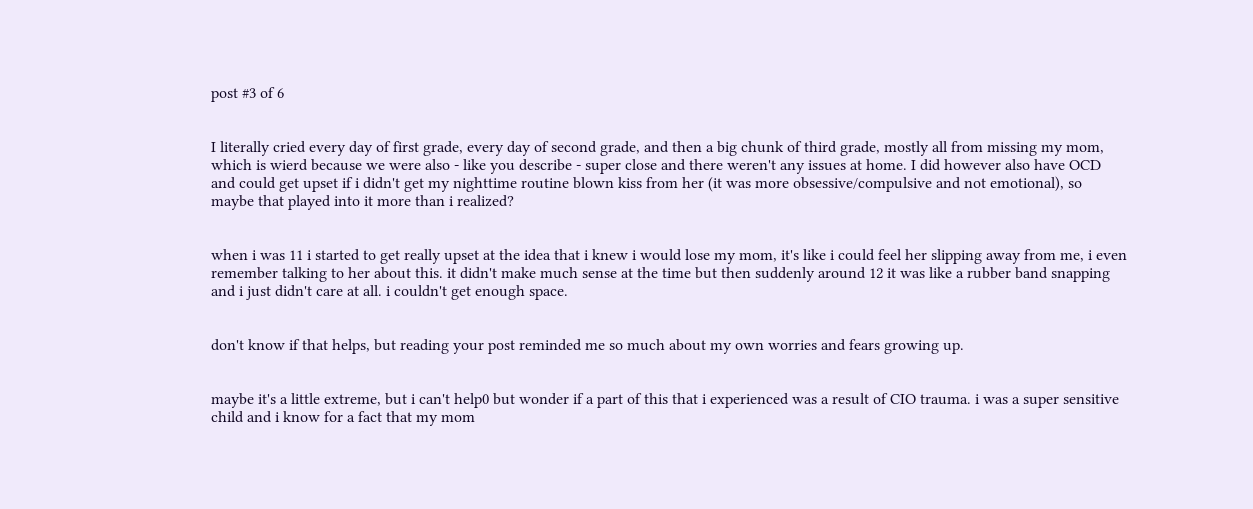post #3 of 6


I literally cried every day of first grade, every day of second grade, and then a big chunk of third grade, mostly all from missing my mom, which is wierd because we were also - like you describe - super close and there weren't any issues at home. I did however also have OCD and could get upset if i didn't get my nighttime routine blown kiss from her (it was more obsessive/compulsive and not emotional), so maybe that played into it more than i realized?


when i was 11 i started to get really upset at the idea that i knew i would lose my mom, it's like i could feel her slipping away from me, i even remember talking to her about this. it didn't make much sense at the time but then suddenly around 12 it was like a rubber band snapping and i just didn't care at all. i couldn't get enough space.


don't know if that helps, but reading your post reminded me so much about my own worries and fears growing up.


maybe it's a little extreme, but i can't help0 but wonder if a part of this that i experienced was a result of CIO trauma. i was a super sensitive child and i know for a fact that my mom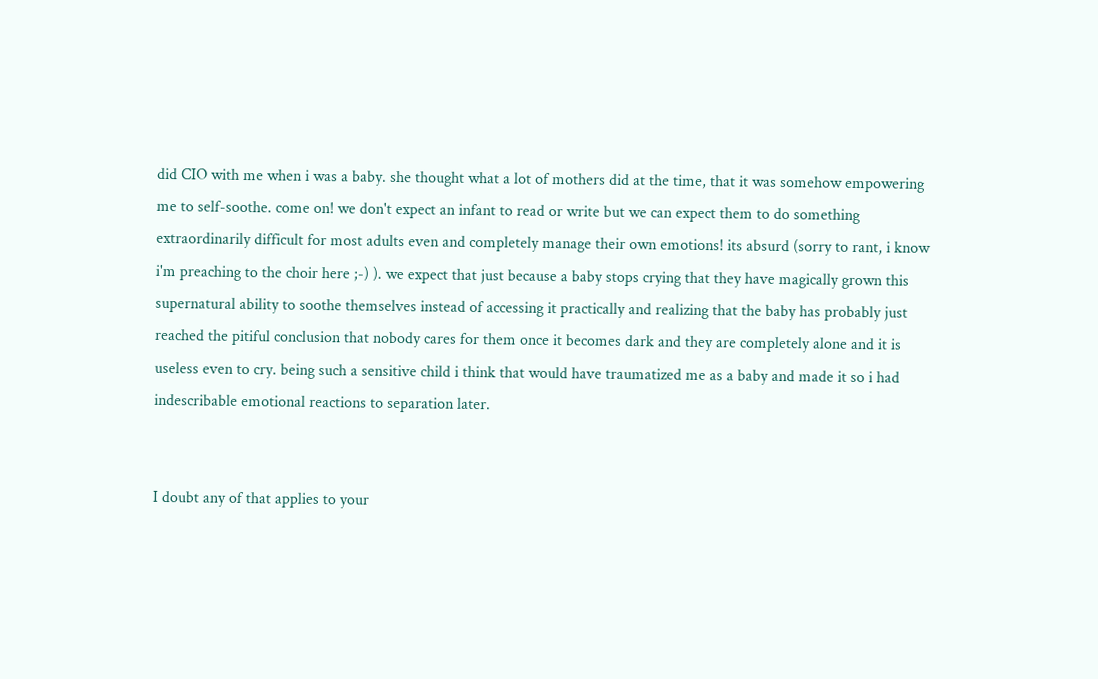did CIO with me when i was a baby. she thought what a lot of mothers did at the time, that it was somehow empowering me to self-soothe. come on! we don't expect an infant to read or write but we can expect them to do something extraordinarily difficult for most adults even and completely manage their own emotions! its absurd (sorry to rant, i know i'm preaching to the choir here ;-) ). we expect that just because a baby stops crying that they have magically grown this supernatural ability to soothe themselves instead of accessing it practically and realizing that the baby has probably just reached the pitiful conclusion that nobody cares for them once it becomes dark and they are completely alone and it is useless even to cry. being such a sensitive child i think that would have traumatized me as a baby and made it so i had indescribable emotional reactions to separation later.


I doubt any of that applies to your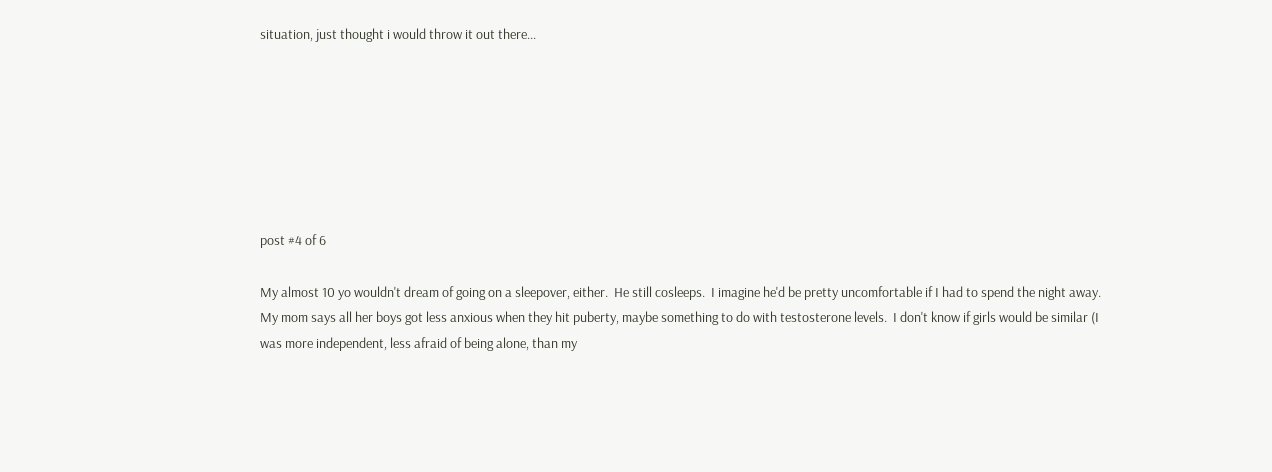situation, just thought i would throw it out there...







post #4 of 6

My almost 10 yo wouldn't dream of going on a sleepover, either.  He still cosleeps.  I imagine he'd be pretty uncomfortable if I had to spend the night away.  My mom says all her boys got less anxious when they hit puberty, maybe something to do with testosterone levels.  I don't know if girls would be similar (I was more independent, less afraid of being alone, than my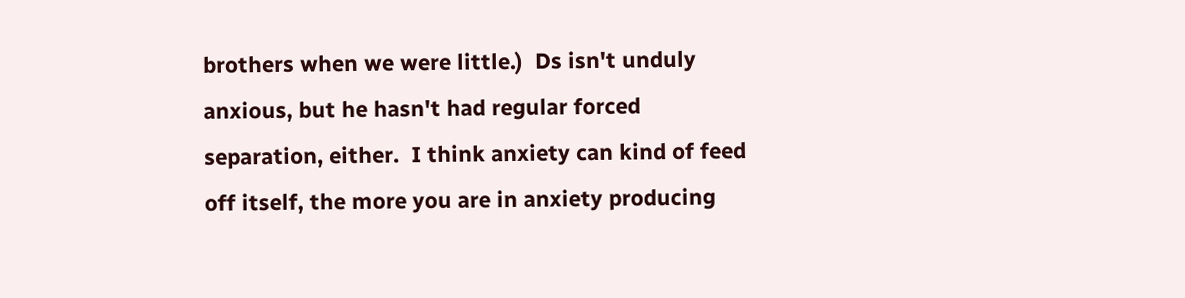brothers when we were little.)  Ds isn't unduly anxious, but he hasn't had regular forced separation, either.  I think anxiety can kind of feed off itself, the more you are in anxiety producing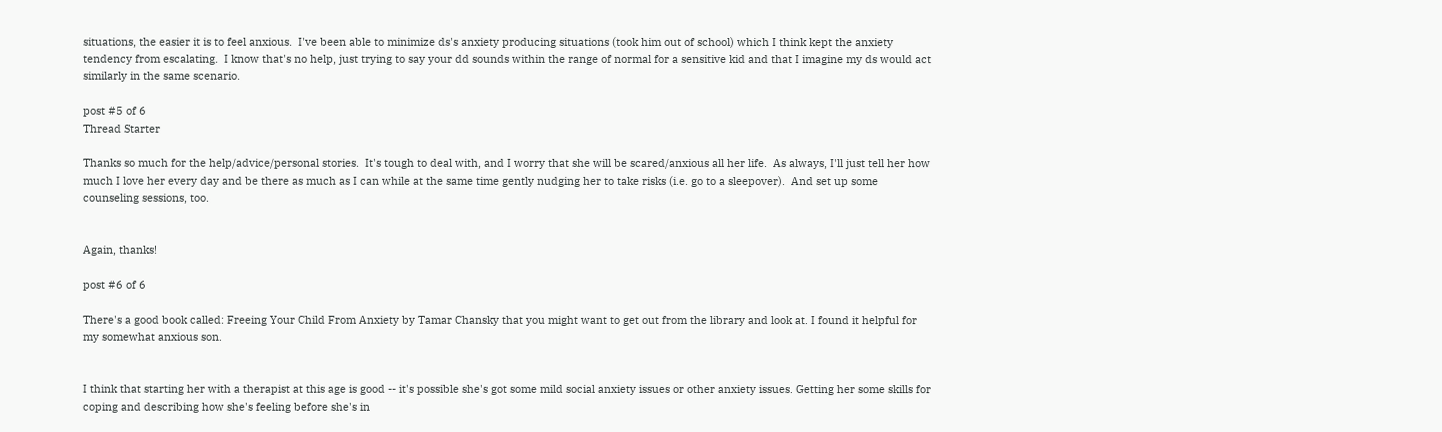situations, the easier it is to feel anxious.  I've been able to minimize ds's anxiety producing situations (took him out of school) which I think kept the anxiety tendency from escalating.  I know that's no help, just trying to say your dd sounds within the range of normal for a sensitive kid and that I imagine my ds would act similarly in the same scenario.

post #5 of 6
Thread Starter

Thanks so much for the help/advice/personal stories.  It's tough to deal with, and I worry that she will be scared/anxious all her life.  As always, I'll just tell her how much I love her every day and be there as much as I can while at the same time gently nudging her to take risks (i.e. go to a sleepover).  And set up some counseling sessions, too.


Again, thanks!

post #6 of 6

There's a good book called: Freeing Your Child From Anxiety by Tamar Chansky that you might want to get out from the library and look at. I found it helpful for my somewhat anxious son.


I think that starting her with a therapist at this age is good -- it's possible she's got some mild social anxiety issues or other anxiety issues. Getting her some skills for coping and describing how she's feeling before she's in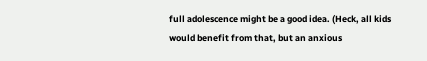full adolescence might be a good idea. (Heck, all kids would benefit from that, but an anxious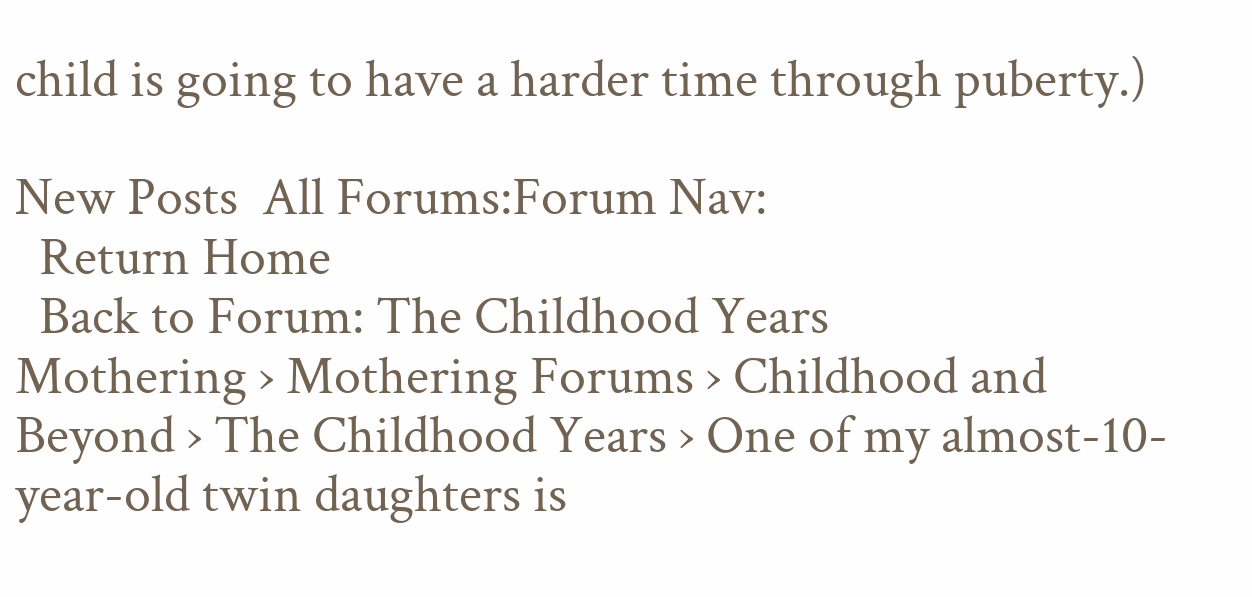child is going to have a harder time through puberty.)

New Posts  All Forums:Forum Nav:
  Return Home
  Back to Forum: The Childhood Years
Mothering › Mothering Forums › Childhood and Beyond › The Childhood Years › One of my almost-10-year-old twin daughters is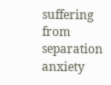suffering from separation anxiety